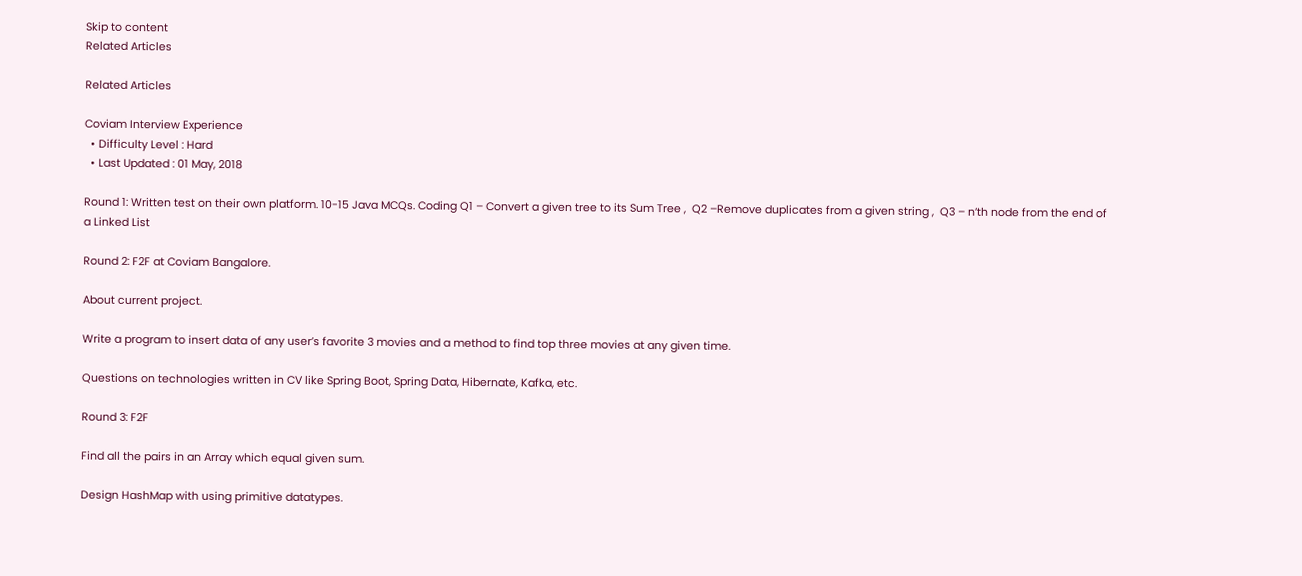Skip to content
Related Articles

Related Articles

Coviam Interview Experience
  • Difficulty Level : Hard
  • Last Updated : 01 May, 2018

Round 1: Written test on their own platform. 10-15 Java MCQs. Coding Q1 – Convert a given tree to its Sum Tree ,  Q2 –Remove duplicates from a given string ,  Q3 – n’th node from the end of a Linked List

Round 2: F2F at Coviam Bangalore.

About current project.

Write a program to insert data of any user’s favorite 3 movies and a method to find top three movies at any given time.

Questions on technologies written in CV like Spring Boot, Spring Data, Hibernate, Kafka, etc.

Round 3: F2F

Find all the pairs in an Array which equal given sum.

Design HashMap with using primitive datatypes.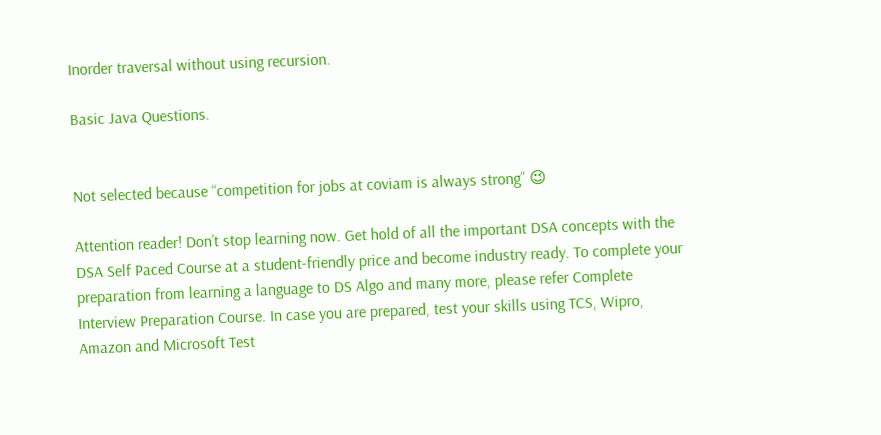Inorder traversal without using recursion.

Basic Java Questions.


Not selected because “competition for jobs at coviam is always strong” 😉

Attention reader! Don’t stop learning now. Get hold of all the important DSA concepts with the DSA Self Paced Course at a student-friendly price and become industry ready. To complete your preparation from learning a language to DS Algo and many more, please refer Complete Interview Preparation Course. In case you are prepared, test your skills using TCS, Wipro, Amazon and Microsoft Test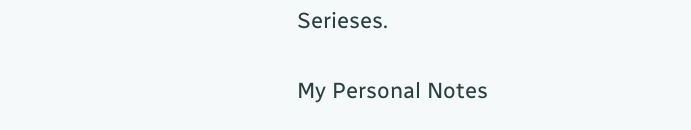Serieses.

My Personal Notes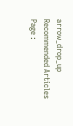arrow_drop_up
Recommended Articles
Page :